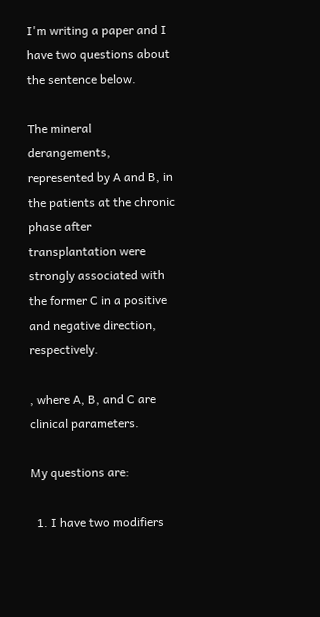I'm writing a paper and I have two questions about the sentence below.

The mineral derangements, represented by A and B, in the patients at the chronic phase after transplantation were strongly associated with the former C in a positive and negative direction, respectively.

, where A, B, and C are clinical parameters.

My questions are:

  1. I have two modifiers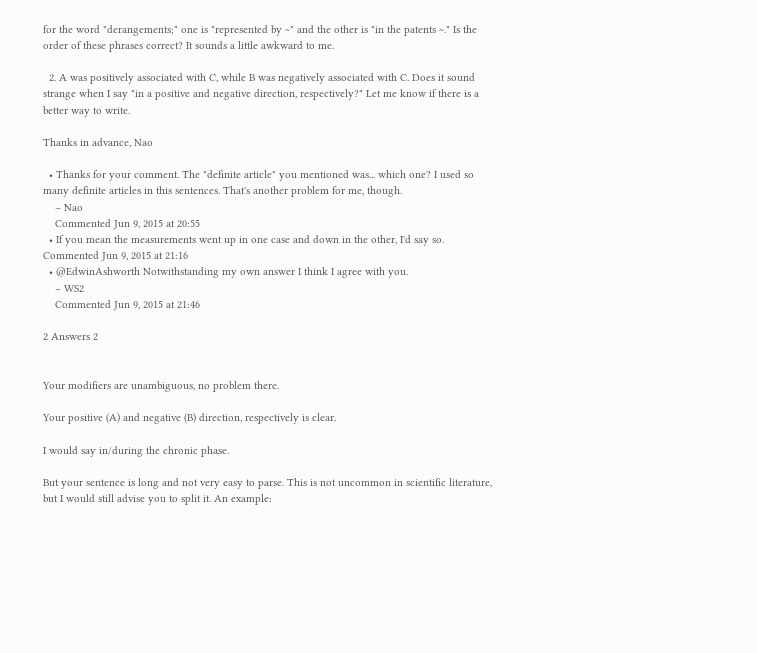for the word "derangements;" one is "represented by ~" and the other is "in the patents ~." Is the order of these phrases correct? It sounds a little awkward to me.

  2. A was positively associated with C, while B was negatively associated with C. Does it sound strange when I say "in a positive and negative direction, respectively?" Let me know if there is a better way to write.

Thanks in advance, Nao

  • Thanks for your comment. The "definite article" you mentioned was... which one? I used so many definite articles in this sentences. That's another problem for me, though.
    – Nao
    Commented Jun 9, 2015 at 20:55
  • If you mean the measurements went up in one case and down in the other, I'd say so. Commented Jun 9, 2015 at 21:16
  • @EdwinAshworth Notwithstanding my own answer I think I agree with you.
    – WS2
    Commented Jun 9, 2015 at 21:46

2 Answers 2


Your modifiers are unambiguous, no problem there.

Your positive (A) and negative (B) direction, respectively is clear.

I would say in/during the chronic phase.

But your sentence is long and not very easy to parse. This is not uncommon in scientific literature, but I would still advise you to split it. An example: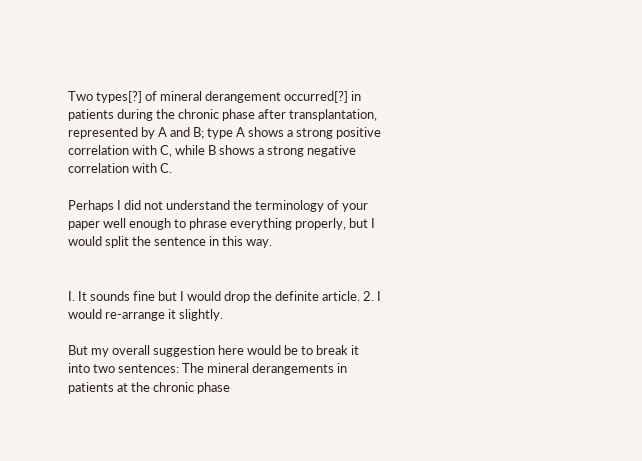Two types[?] of mineral derangement occurred[?] in patients during the chronic phase after transplantation, represented by A and B; type A shows a strong positive correlation with C, while B shows a strong negative correlation with C.

Perhaps I did not understand the terminology of your paper well enough to phrase everything properly, but I would split the sentence in this way.


I. It sounds fine but I would drop the definite article. 2. I would re-arrange it slightly.

But my overall suggestion here would be to break it into two sentences: The mineral derangements in patients at the chronic phase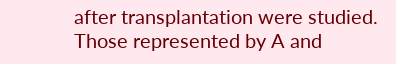after transplantation were studied. Those represented by A and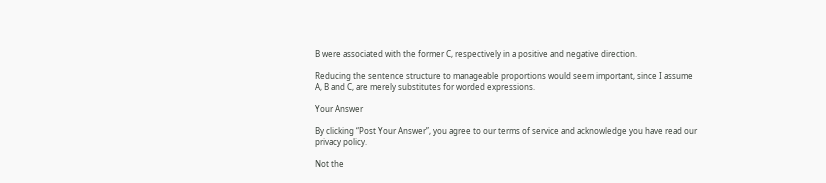B were associated with the former C, respectively in a positive and negative direction.

Reducing the sentence structure to manageable proportions would seem important, since I assume A, B and C, are merely substitutes for worded expressions.

Your Answer

By clicking “Post Your Answer”, you agree to our terms of service and acknowledge you have read our privacy policy.

Not the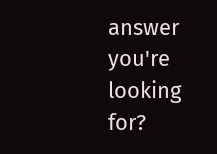answer you're looking for?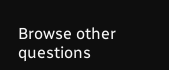Browse other questions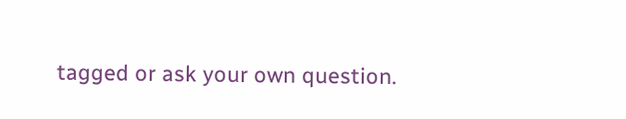tagged or ask your own question.